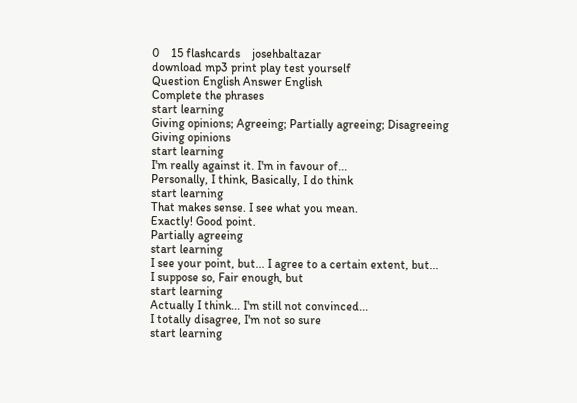0    15 flashcards    josehbaltazar
download mp3 print play test yourself
Question English Answer English
Complete the phrases
start learning
Giving opinions; Agreeing; Partially agreeing; Disagreeing
Giving opinions
start learning
I'm really against it. I'm in favour of...
Personally, I think, Basically, I do think
start learning
That makes sense. I see what you mean.
Exactly! Good point.
Partially agreeing
start learning
I see your point, but... I agree to a certain extent, but...
I suppose so, Fair enough, but
start learning
Actually I think... I'm still not convinced...
I totally disagree, I'm not so sure
start learning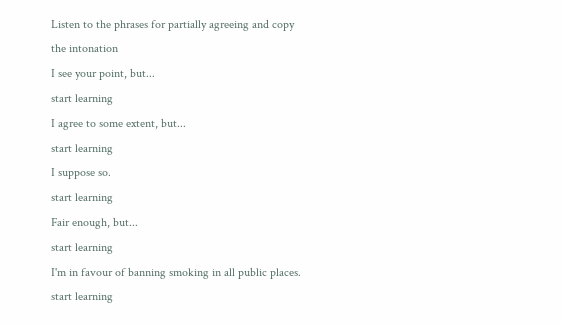Listen to the phrases for partially agreeing and copy the intonation
I see your point, but...
start learning
I agree to some extent, but...
start learning
I suppose so.
start learning
Fair enough, but...
start learning
I'm in favour of banning smoking in all public places.
start learning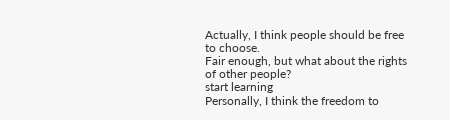Actually, I think people should be free to choose.
Fair enough, but what about the rights of other people?
start learning
Personally, I think the freedom to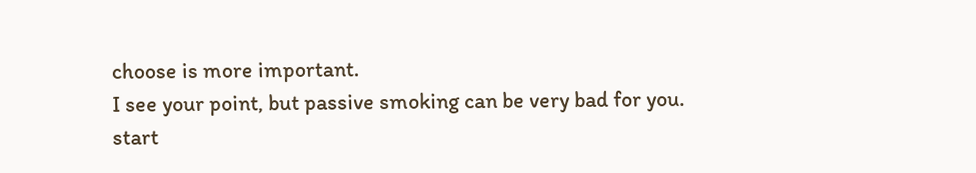choose is more important.
I see your point, but passive smoking can be very bad for you.
start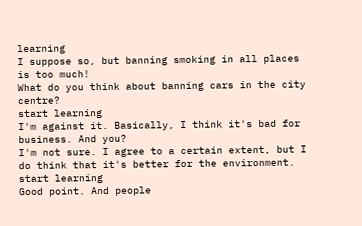learning
I suppose so, but banning smoking in all places is too much!
What do you think about banning cars in the city centre?
start learning
I'm against it. Basically, I think it's bad for business. And you?
I'm not sure. I agree to a certain extent, but I do think that it's better for the environment.
start learning
Good point. And people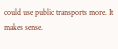could use public transports more. It makes sense.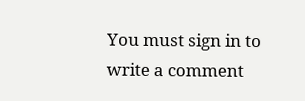You must sign in to write a comment